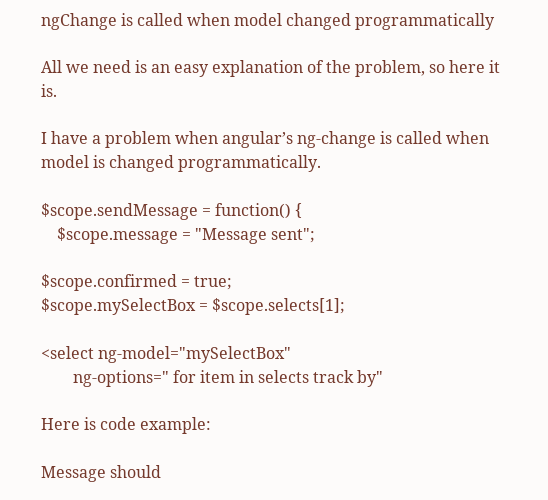ngChange is called when model changed programmatically

All we need is an easy explanation of the problem, so here it is.

I have a problem when angular’s ng-change is called when model is changed programmatically.

$scope.sendMessage = function() {
    $scope.message = "Message sent";

$scope.confirmed = true;
$scope.mySelectBox = $scope.selects[1];

<select ng-model="mySelectBox"
        ng-options=" for item in selects track by"

Here is code example:

Message should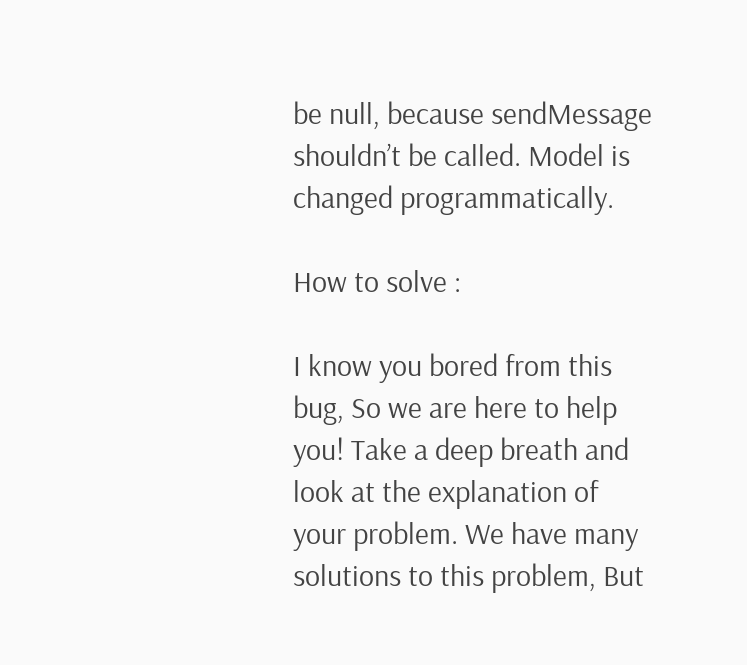be null, because sendMessage shouldn’t be called. Model is changed programmatically.

How to solve :

I know you bored from this bug, So we are here to help you! Take a deep breath and look at the explanation of your problem. We have many solutions to this problem, But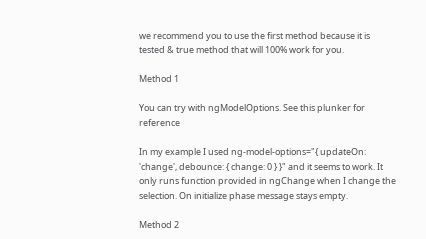we recommend you to use the first method because it is tested & true method that will 100% work for you.

Method 1

You can try with ngModelOptions. See this plunker for reference

In my example I used ng-model-options="{ updateOn: 'change', debounce: { change: 0 } }" and it seems to work. It only runs function provided in ngChange when I change the selection. On initialize phase message stays empty.

Method 2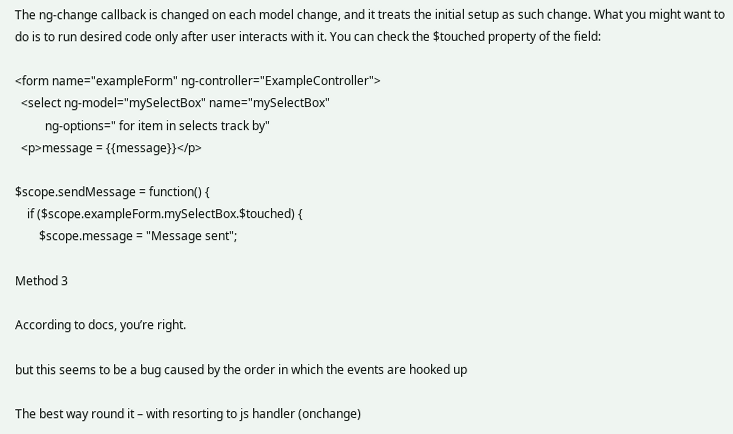The ng-change callback is changed on each model change, and it treats the initial setup as such change. What you might want to do is to run desired code only after user interacts with it. You can check the $touched property of the field:

<form name="exampleForm" ng-controller="ExampleController">
  <select ng-model="mySelectBox" name="mySelectBox"
          ng-options=" for item in selects track by"
  <p>message = {{message}}</p>

$scope.sendMessage = function() {
    if ($scope.exampleForm.mySelectBox.$touched) {
        $scope.message = "Message sent";

Method 3

According to docs, you’re right.

but this seems to be a bug caused by the order in which the events are hooked up

The best way round it – with resorting to js handler (onchange)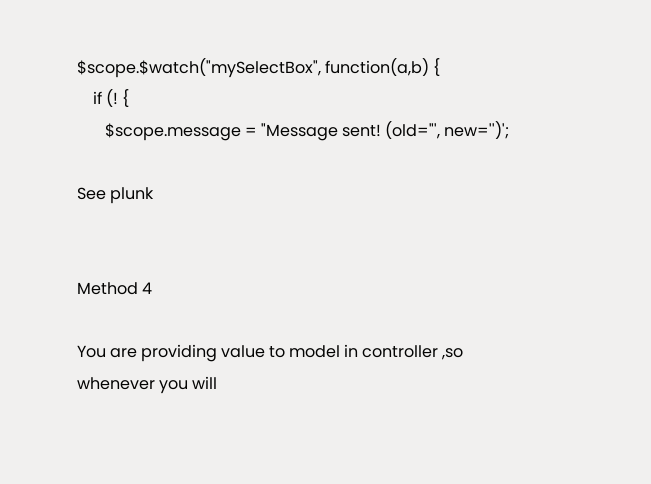$scope.$watch("mySelectBox", function(a,b) {
    if (! {
       $scope.message = "Message sent! (old="', new='')';

See plunk


Method 4

You are providing value to model in controller ,so whenever you will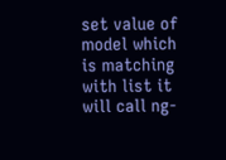set value of model which is matching with list it will call ng-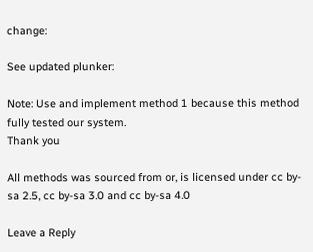change:

See updated plunker:

Note: Use and implement method 1 because this method fully tested our system.
Thank you

All methods was sourced from or, is licensed under cc by-sa 2.5, cc by-sa 3.0 and cc by-sa 4.0

Leave a Reply